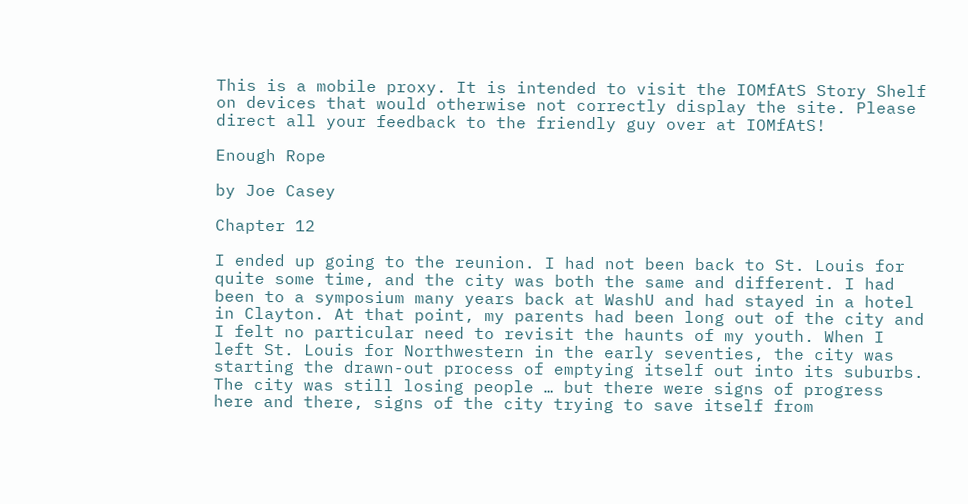This is a mobile proxy. It is intended to visit the IOMfAtS Story Shelf on devices that would otherwise not correctly display the site. Please direct all your feedback to the friendly guy over at IOMfAtS!

Enough Rope

by Joe Casey

Chapter 12

I ended up going to the reunion. I had not been back to St. Louis for quite some time, and the city was both the same and different. I had been to a symposium many years back at WashU and had stayed in a hotel in Clayton. At that point, my parents had been long out of the city and I felt no particular need to revisit the haunts of my youth. When I left St. Louis for Northwestern in the early seventies, the city was starting the drawn-out process of emptying itself out into its suburbs. The city was still losing people … but there were signs of progress here and there, signs of the city trying to save itself from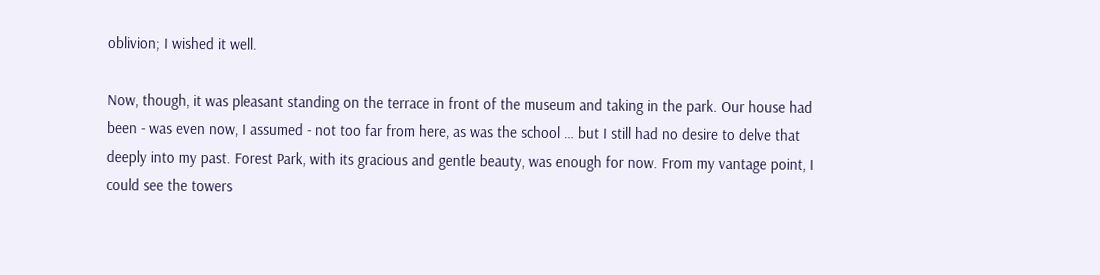oblivion; I wished it well.

Now, though, it was pleasant standing on the terrace in front of the museum and taking in the park. Our house had been - was even now, I assumed - not too far from here, as was the school … but I still had no desire to delve that deeply into my past. Forest Park, with its gracious and gentle beauty, was enough for now. From my vantage point, I could see the towers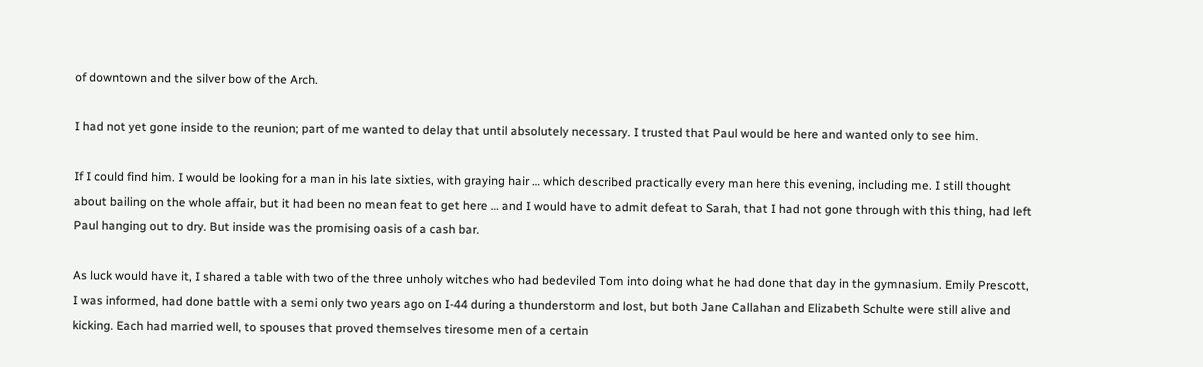of downtown and the silver bow of the Arch.

I had not yet gone inside to the reunion; part of me wanted to delay that until absolutely necessary. I trusted that Paul would be here and wanted only to see him.

If I could find him. I would be looking for a man in his late sixties, with graying hair … which described practically every man here this evening, including me. I still thought about bailing on the whole affair, but it had been no mean feat to get here … and I would have to admit defeat to Sarah, that I had not gone through with this thing, had left Paul hanging out to dry. But inside was the promising oasis of a cash bar.

As luck would have it, I shared a table with two of the three unholy witches who had bedeviled Tom into doing what he had done that day in the gymnasium. Emily Prescott, I was informed, had done battle with a semi only two years ago on I-44 during a thunderstorm and lost, but both Jane Callahan and Elizabeth Schulte were still alive and kicking. Each had married well, to spouses that proved themselves tiresome men of a certain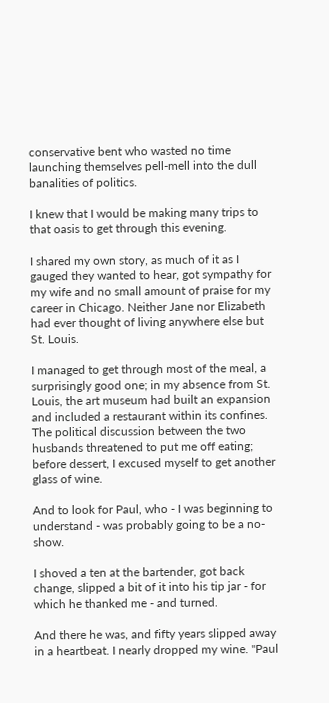conservative bent who wasted no time launching themselves pell-mell into the dull banalities of politics.

I knew that I would be making many trips to that oasis to get through this evening.

I shared my own story, as much of it as I gauged they wanted to hear, got sympathy for my wife and no small amount of praise for my career in Chicago. Neither Jane nor Elizabeth had ever thought of living anywhere else but St. Louis.

I managed to get through most of the meal, a surprisingly good one; in my absence from St. Louis, the art museum had built an expansion and included a restaurant within its confines. The political discussion between the two husbands threatened to put me off eating; before dessert, I excused myself to get another glass of wine.

And to look for Paul, who - I was beginning to understand - was probably going to be a no-show.

I shoved a ten at the bartender, got back change, slipped a bit of it into his tip jar - for which he thanked me - and turned.

And there he was, and fifty years slipped away in a heartbeat. I nearly dropped my wine. "Paul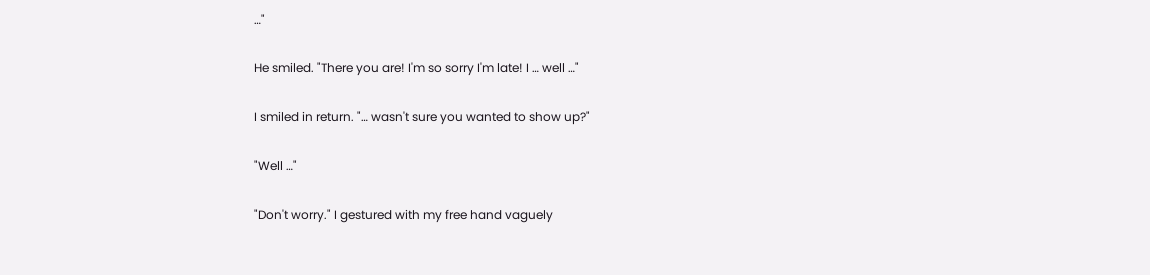…"

He smiled. "There you are! I'm so sorry I'm late! I … well …"

I smiled in return. "… wasn't sure you wanted to show up?"

"Well …"

"Don't worry." I gestured with my free hand vaguely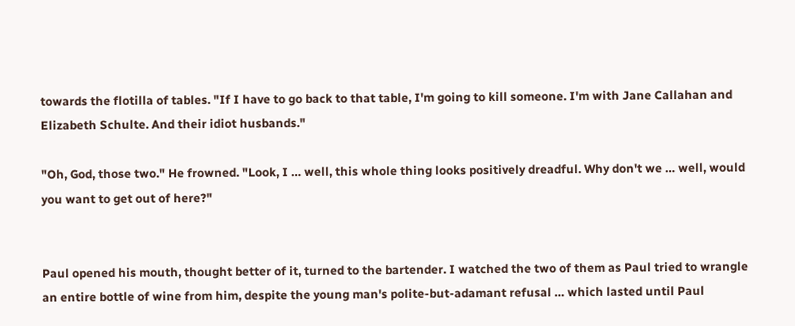towards the flotilla of tables. "If I have to go back to that table, I'm going to kill someone. I'm with Jane Callahan and Elizabeth Schulte. And their idiot husbands."

"Oh, God, those two." He frowned. "Look, I … well, this whole thing looks positively dreadful. Why don't we … well, would you want to get out of here?"


Paul opened his mouth, thought better of it, turned to the bartender. I watched the two of them as Paul tried to wrangle an entire bottle of wine from him, despite the young man's polite-but-adamant refusal … which lasted until Paul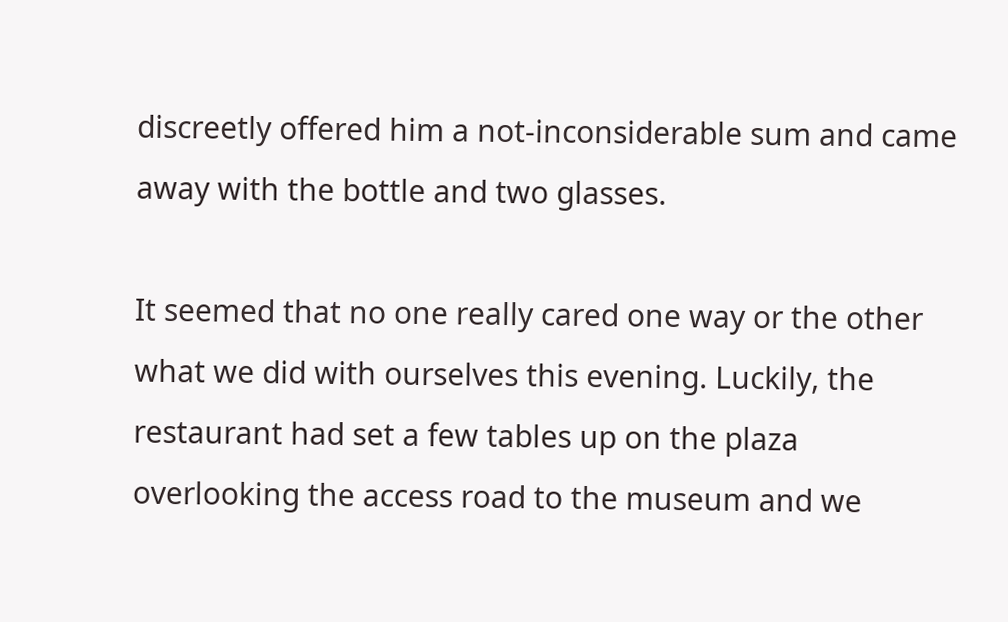discreetly offered him a not-inconsiderable sum and came away with the bottle and two glasses.

It seemed that no one really cared one way or the other what we did with ourselves this evening. Luckily, the restaurant had set a few tables up on the plaza overlooking the access road to the museum and we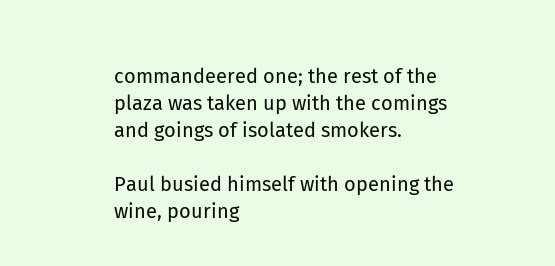commandeered one; the rest of the plaza was taken up with the comings and goings of isolated smokers.

Paul busied himself with opening the wine, pouring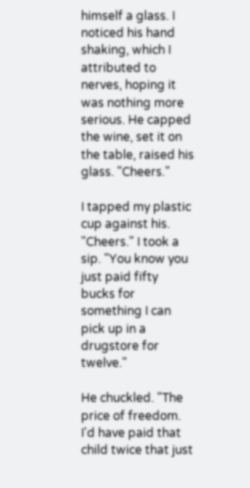himself a glass. I noticed his hand shaking, which I attributed to nerves, hoping it was nothing more serious. He capped the wine, set it on the table, raised his glass. "Cheers."

I tapped my plastic cup against his. "Cheers." I took a sip. "You know you just paid fifty bucks for something I can pick up in a drugstore for twelve."

He chuckled. "The price of freedom. I'd have paid that child twice that just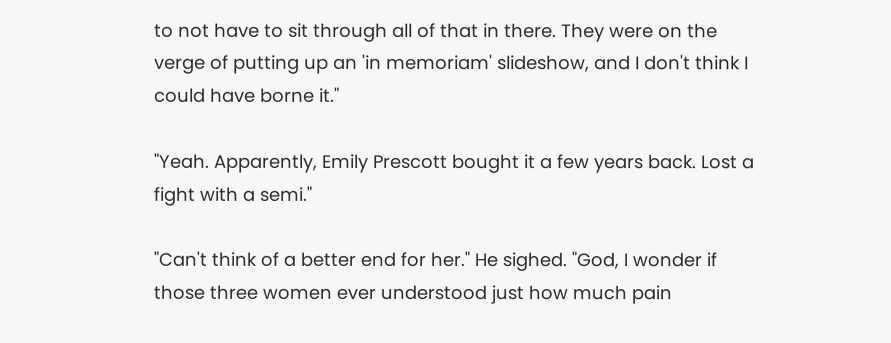to not have to sit through all of that in there. They were on the verge of putting up an 'in memoriam' slideshow, and I don't think I could have borne it."

"Yeah. Apparently, Emily Prescott bought it a few years back. Lost a fight with a semi."

"Can't think of a better end for her." He sighed. "God, I wonder if those three women ever understood just how much pain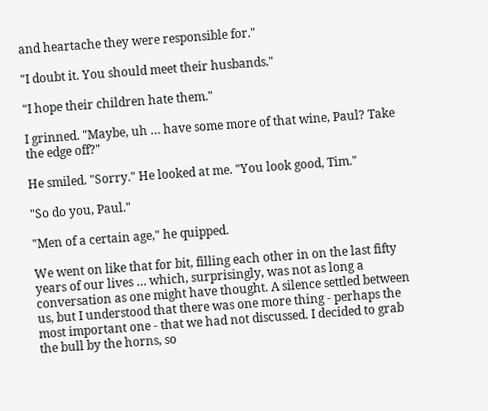and heartache they were responsible for."

"I doubt it. You should meet their husbands."

"I hope their children hate them."

I grinned. "Maybe, uh … have some more of that wine, Paul? Take the edge off?"

He smiled. "Sorry." He looked at me. "You look good, Tim."

"So do you, Paul."

"Men of a certain age," he quipped.

We went on like that for bit, filling each other in on the last fifty years of our lives … which, surprisingly, was not as long a conversation as one might have thought. A silence settled between us, but I understood that there was one more thing - perhaps the most important one - that we had not discussed. I decided to grab the bull by the horns, so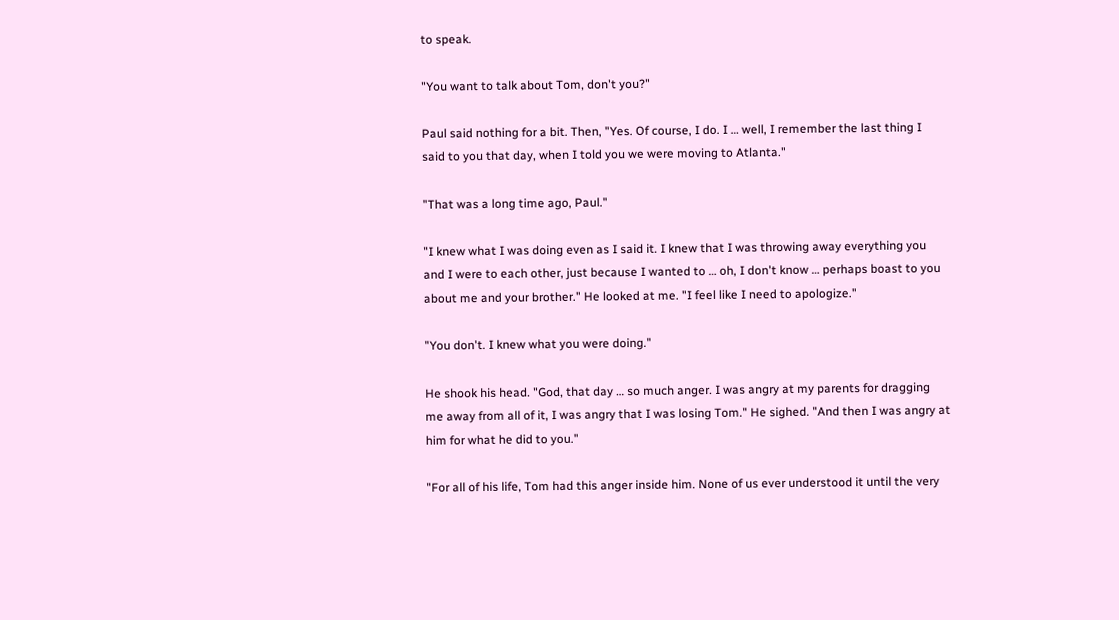to speak.

"You want to talk about Tom, don't you?"

Paul said nothing for a bit. Then, "Yes. Of course, I do. I … well, I remember the last thing I said to you that day, when I told you we were moving to Atlanta."

"That was a long time ago, Paul."

"I knew what I was doing even as I said it. I knew that I was throwing away everything you and I were to each other, just because I wanted to … oh, I don't know … perhaps boast to you about me and your brother." He looked at me. "I feel like I need to apologize."

"You don't. I knew what you were doing."

He shook his head. "God, that day … so much anger. I was angry at my parents for dragging me away from all of it, I was angry that I was losing Tom." He sighed. "And then I was angry at him for what he did to you."

"For all of his life, Tom had this anger inside him. None of us ever understood it until the very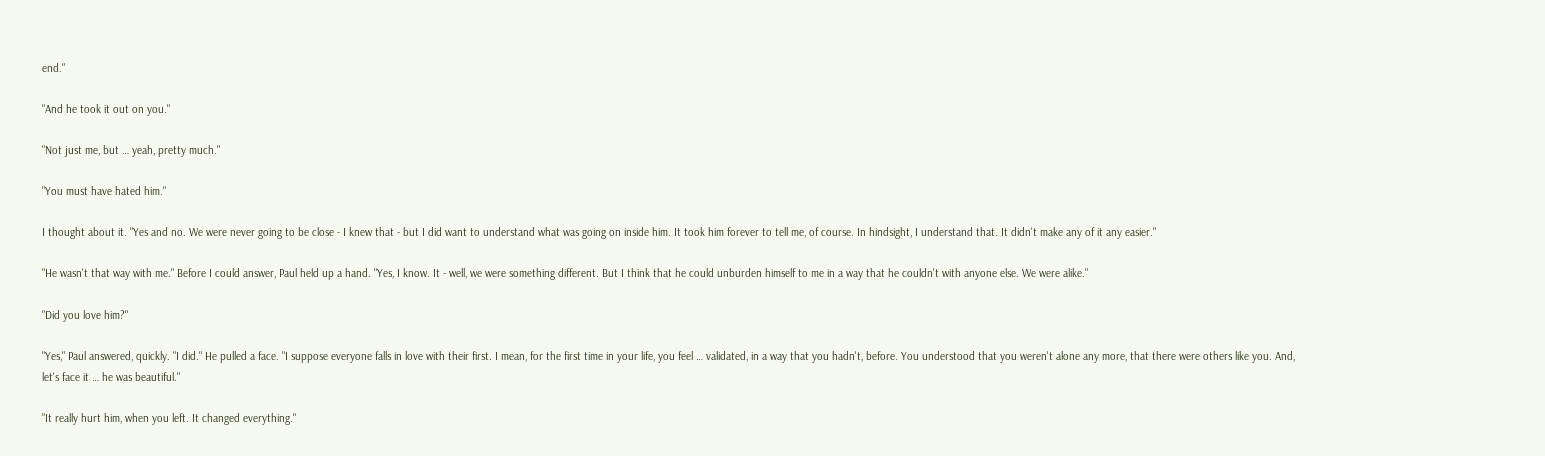end."

"And he took it out on you."

"Not just me, but … yeah, pretty much."

"You must have hated him."

I thought about it. "Yes and no. We were never going to be close - I knew that - but I did want to understand what was going on inside him. It took him forever to tell me, of course. In hindsight, I understand that. It didn't make any of it any easier."

"He wasn't that way with me." Before I could answer, Paul held up a hand. "Yes, I know. It - well, we were something different. But I think that he could unburden himself to me in a way that he couldn't with anyone else. We were alike."

"Did you love him?"

"Yes," Paul answered, quickly. "I did." He pulled a face. "I suppose everyone falls in love with their first. I mean, for the first time in your life, you feel … validated, in a way that you hadn't, before. You understood that you weren't alone any more, that there were others like you. And, let's face it … he was beautiful."

"It really hurt him, when you left. It changed everything."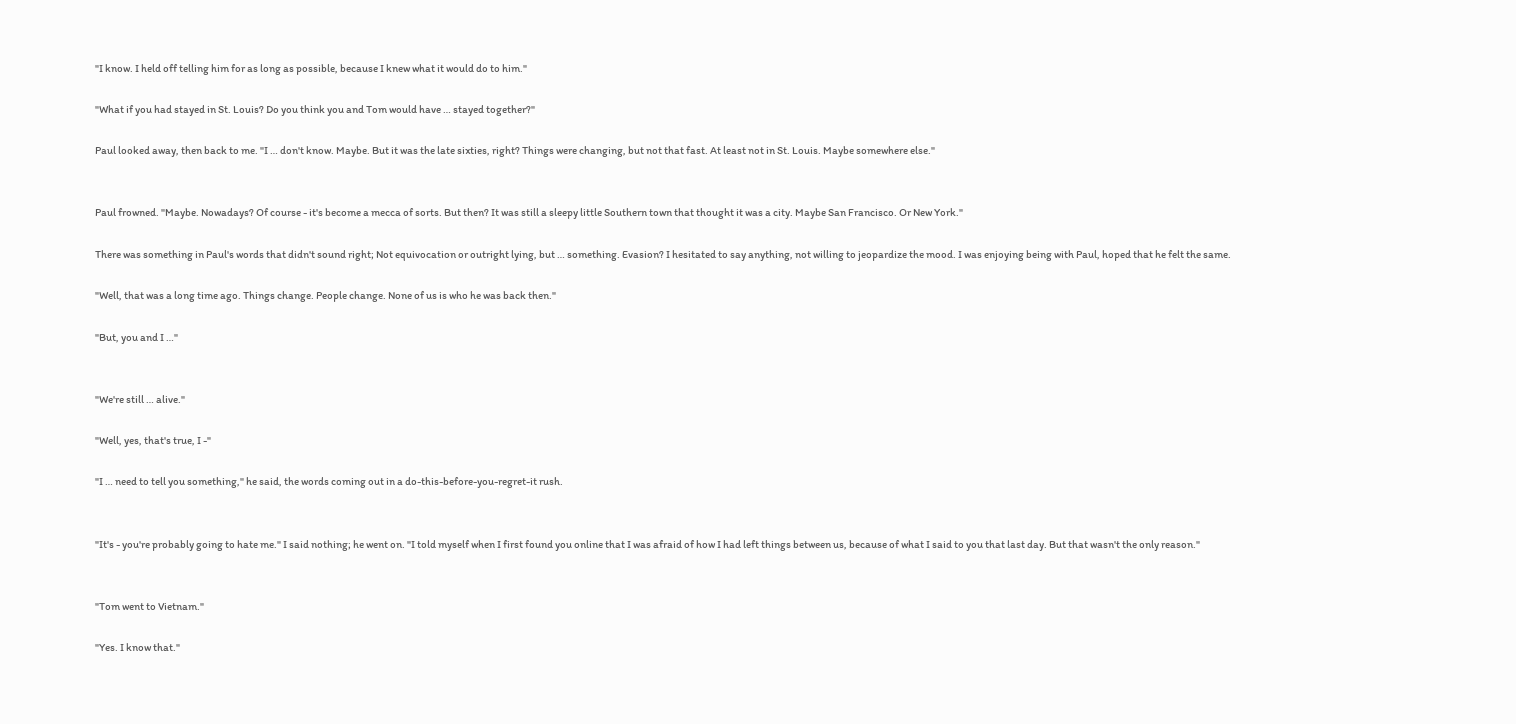"I know. I held off telling him for as long as possible, because I knew what it would do to him."

"What if you had stayed in St. Louis? Do you think you and Tom would have … stayed together?"

Paul looked away, then back to me. "I … don't know. Maybe. But it was the late sixties, right? Things were changing, but not that fast. At least not in St. Louis. Maybe somewhere else."


Paul frowned. "Maybe. Nowadays? Of course - it's become a mecca of sorts. But then? It was still a sleepy little Southern town that thought it was a city. Maybe San Francisco. Or New York."

There was something in Paul's words that didn't sound right; Not equivocation or outright lying, but … something. Evasion? I hesitated to say anything, not willing to jeopardize the mood. I was enjoying being with Paul, hoped that he felt the same.

"Well, that was a long time ago. Things change. People change. None of us is who he was back then."

"But, you and I …"


"We're still … alive."

"Well, yes, that's true, I -"

"I … need to tell you something," he said, the words coming out in a do-this-before-you-regret-it rush.


"It's - you're probably going to hate me." I said nothing; he went on. "I told myself when I first found you online that I was afraid of how I had left things between us, because of what I said to you that last day. But that wasn't the only reason."


"Tom went to Vietnam."

"Yes. I know that."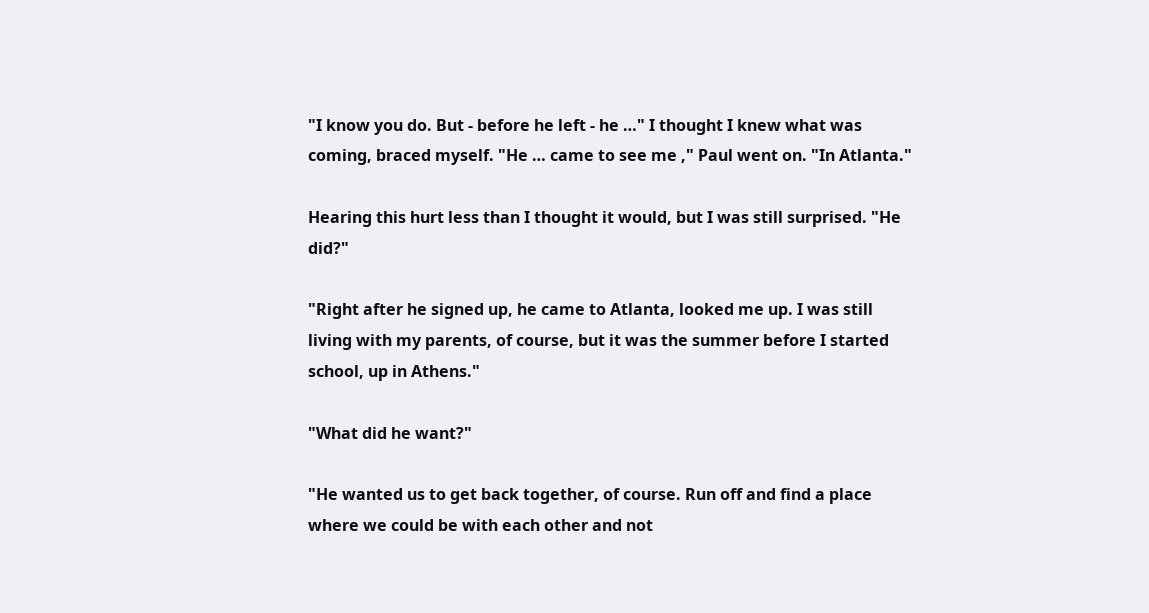"I know you do. But - before he left - he …" I thought I knew what was coming, braced myself. "He … came to see me ," Paul went on. "In Atlanta."

Hearing this hurt less than I thought it would, but I was still surprised. "He did?"

"Right after he signed up, he came to Atlanta, looked me up. I was still living with my parents, of course, but it was the summer before I started school, up in Athens."

"What did he want?"

"He wanted us to get back together, of course. Run off and find a place where we could be with each other and not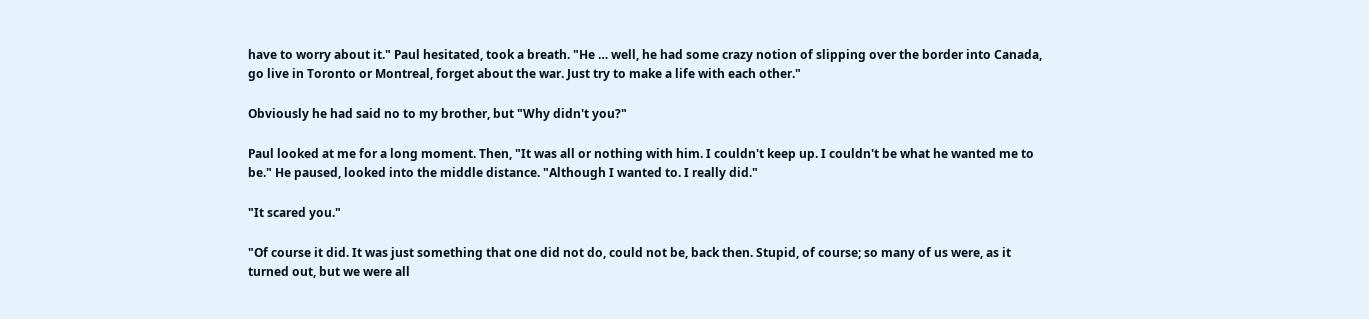have to worry about it." Paul hesitated, took a breath. "He … well, he had some crazy notion of slipping over the border into Canada, go live in Toronto or Montreal, forget about the war. Just try to make a life with each other."

Obviously he had said no to my brother, but "Why didn't you?"

Paul looked at me for a long moment. Then, "It was all or nothing with him. I couldn't keep up. I couldn't be what he wanted me to be." He paused, looked into the middle distance. "Although I wanted to. I really did."

"It scared you."

"Of course it did. It was just something that one did not do, could not be, back then. Stupid, of course; so many of us were, as it turned out, but we were all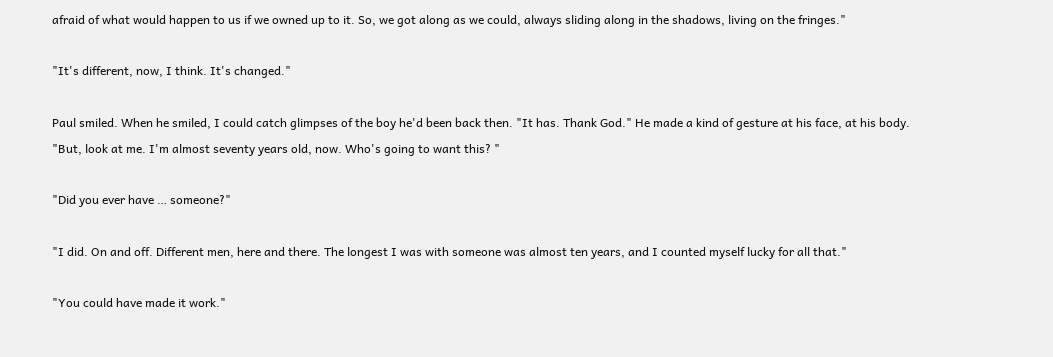afraid of what would happen to us if we owned up to it. So, we got along as we could, always sliding along in the shadows, living on the fringes."

"It's different, now, I think. It's changed."

Paul smiled. When he smiled, I could catch glimpses of the boy he'd been back then. "It has. Thank God." He made a kind of gesture at his face, at his body. "But, look at me. I'm almost seventy years old, now. Who's going to want this? "

"Did you ever have … someone?"

"I did. On and off. Different men, here and there. The longest I was with someone was almost ten years, and I counted myself lucky for all that."

"You could have made it work."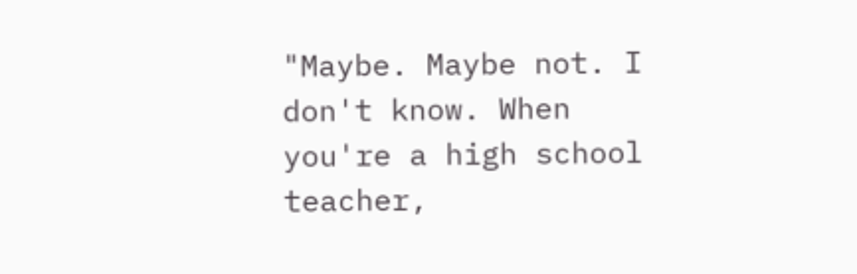"Maybe. Maybe not. I don't know. When you're a high school teacher,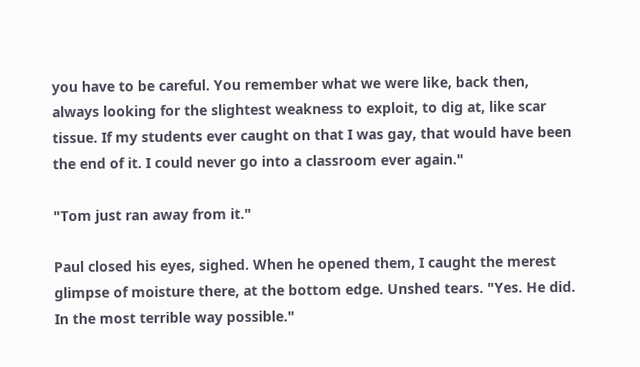you have to be careful. You remember what we were like, back then, always looking for the slightest weakness to exploit, to dig at, like scar tissue. If my students ever caught on that I was gay, that would have been the end of it. I could never go into a classroom ever again."

"Tom just ran away from it."

Paul closed his eyes, sighed. When he opened them, I caught the merest glimpse of moisture there, at the bottom edge. Unshed tears. "Yes. He did. In the most terrible way possible."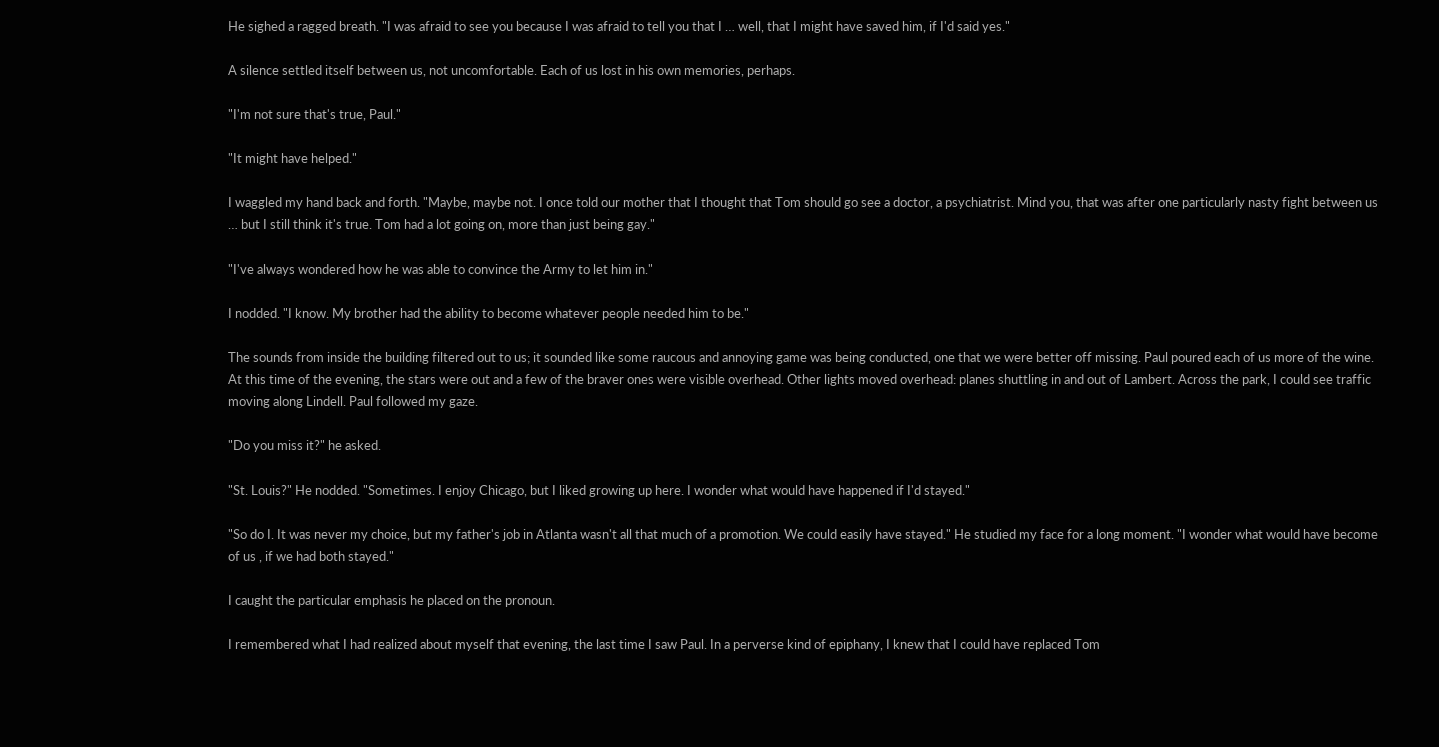He sighed a ragged breath. "I was afraid to see you because I was afraid to tell you that I … well, that I might have saved him, if I'd said yes."

A silence settled itself between us, not uncomfortable. Each of us lost in his own memories, perhaps.

"I'm not sure that's true, Paul."

"It might have helped."

I waggled my hand back and forth. "Maybe, maybe not. I once told our mother that I thought that Tom should go see a doctor, a psychiatrist. Mind you, that was after one particularly nasty fight between us … but I still think it's true. Tom had a lot going on, more than just being gay."

"I've always wondered how he was able to convince the Army to let him in."

I nodded. "I know. My brother had the ability to become whatever people needed him to be."

The sounds from inside the building filtered out to us; it sounded like some raucous and annoying game was being conducted, one that we were better off missing. Paul poured each of us more of the wine. At this time of the evening, the stars were out and a few of the braver ones were visible overhead. Other lights moved overhead: planes shuttling in and out of Lambert. Across the park, I could see traffic moving along Lindell. Paul followed my gaze.

"Do you miss it?" he asked.

"St. Louis?" He nodded. "Sometimes. I enjoy Chicago, but I liked growing up here. I wonder what would have happened if I'd stayed."

"So do I. It was never my choice, but my father's job in Atlanta wasn't all that much of a promotion. We could easily have stayed." He studied my face for a long moment. "I wonder what would have become of us , if we had both stayed."

I caught the particular emphasis he placed on the pronoun.

I remembered what I had realized about myself that evening, the last time I saw Paul. In a perverse kind of epiphany, I knew that I could have replaced Tom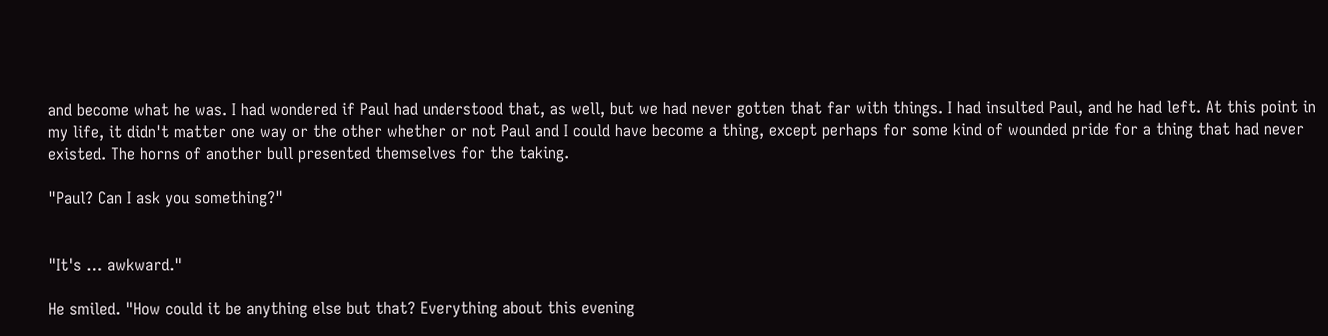and become what he was. I had wondered if Paul had understood that, as well, but we had never gotten that far with things. I had insulted Paul, and he had left. At this point in my life, it didn't matter one way or the other whether or not Paul and I could have become a thing, except perhaps for some kind of wounded pride for a thing that had never existed. The horns of another bull presented themselves for the taking.

"Paul? Can I ask you something?"


"It's … awkward."

He smiled. "How could it be anything else but that? Everything about this evening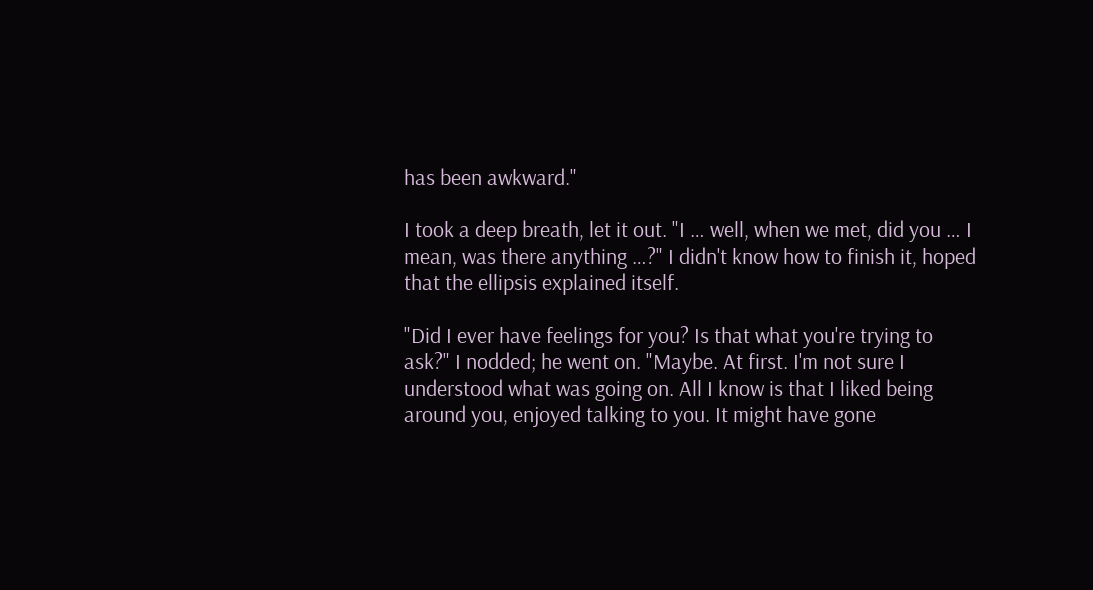has been awkward."

I took a deep breath, let it out. "I … well, when we met, did you … I mean, was there anything …?" I didn't know how to finish it, hoped that the ellipsis explained itself.

"Did I ever have feelings for you? Is that what you're trying to ask?" I nodded; he went on. "Maybe. At first. I'm not sure I understood what was going on. All I know is that I liked being around you, enjoyed talking to you. It might have gone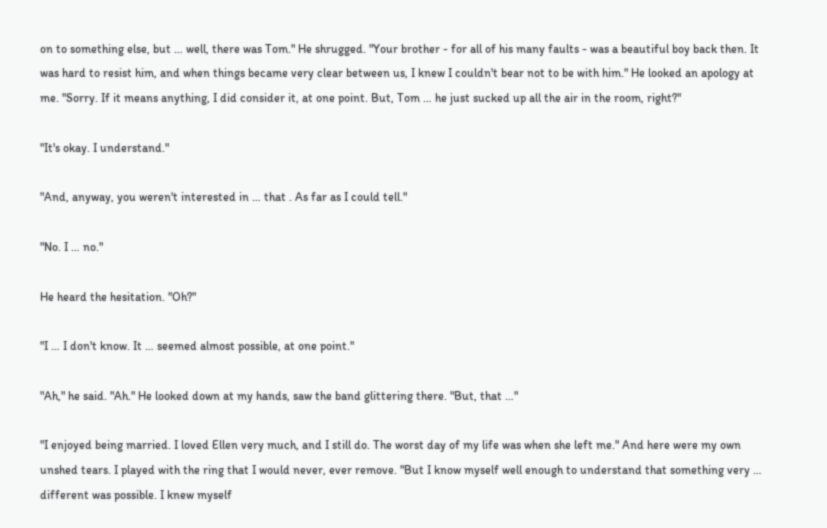on to something else, but … well, there was Tom." He shrugged. "Your brother - for all of his many faults - was a beautiful boy back then. It was hard to resist him, and when things became very clear between us, I knew I couldn't bear not to be with him." He looked an apology at me. "Sorry. If it means anything, I did consider it, at one point. But, Tom … he just sucked up all the air in the room, right?"

"It's okay. I understand."

"And, anyway, you weren't interested in … that . As far as I could tell."

"No. I … no."

He heard the hesitation. "Oh?"

"I … I don't know. It … seemed almost possible, at one point."

"Ah," he said. "Ah." He looked down at my hands, saw the band glittering there. "But, that …"

"I enjoyed being married. I loved Ellen very much, and I still do. The worst day of my life was when she left me." And here were my own unshed tears. I played with the ring that I would never, ever remove. "But I know myself well enough to understand that something very … different was possible. I knew myself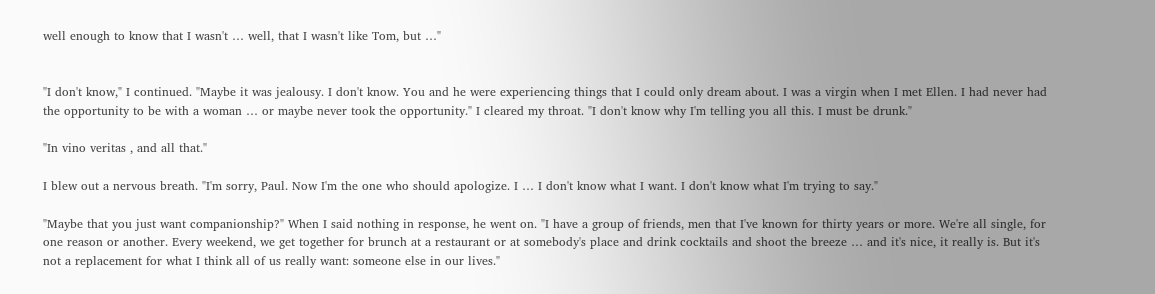well enough to know that I wasn't … well, that I wasn't like Tom, but …"


"I don't know," I continued. "Maybe it was jealousy. I don't know. You and he were experiencing things that I could only dream about. I was a virgin when I met Ellen. I had never had the opportunity to be with a woman … or maybe never took the opportunity." I cleared my throat. "I don't know why I'm telling you all this. I must be drunk."

"In vino veritas , and all that."

I blew out a nervous breath. "I'm sorry, Paul. Now I'm the one who should apologize. I … I don't know what I want. I don't know what I'm trying to say."

"Maybe that you just want companionship?" When I said nothing in response, he went on. "I have a group of friends, men that I've known for thirty years or more. We're all single, for one reason or another. Every weekend, we get together for brunch at a restaurant or at somebody's place and drink cocktails and shoot the breeze … and it's nice, it really is. But it's not a replacement for what I think all of us really want: someone else in our lives."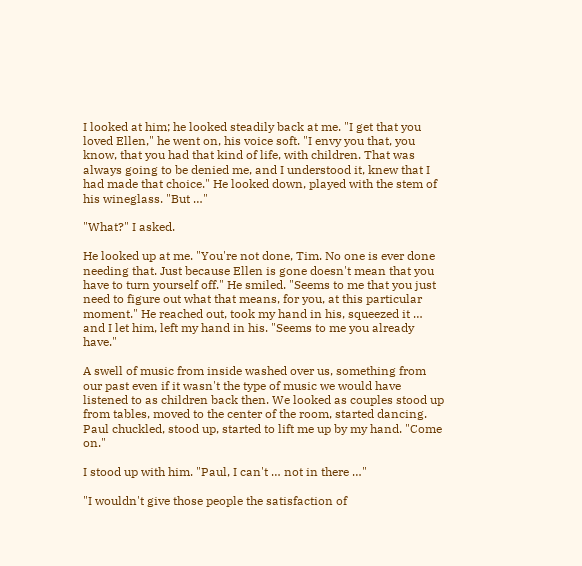I looked at him; he looked steadily back at me. "I get that you loved Ellen," he went on, his voice soft. "I envy you that, you know, that you had that kind of life, with children. That was always going to be denied me, and I understood it, knew that I had made that choice." He looked down, played with the stem of his wineglass. "But …"

"What?" I asked.

He looked up at me. "You're not done, Tim. No one is ever done needing that. Just because Ellen is gone doesn't mean that you have to turn yourself off." He smiled. "Seems to me that you just need to figure out what that means, for you, at this particular moment." He reached out, took my hand in his, squeezed it … and I let him, left my hand in his. "Seems to me you already have."

A swell of music from inside washed over us, something from our past even if it wasn't the type of music we would have listened to as children back then. We looked as couples stood up from tables, moved to the center of the room, started dancing. Paul chuckled, stood up, started to lift me up by my hand. "Come on."

I stood up with him. "Paul, I can't … not in there …"

"I wouldn't give those people the satisfaction of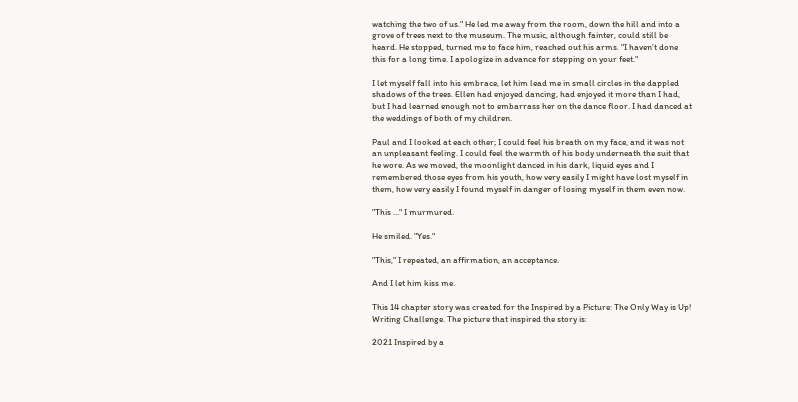watching the two of us." He led me away from the room, down the hill and into a grove of trees next to the museum. The music, although fainter, could still be heard. He stopped, turned me to face him, reached out his arms. "I haven't done this for a long time. I apologize in advance for stepping on your feet."

I let myself fall into his embrace, let him lead me in small circles in the dappled shadows of the trees. Ellen had enjoyed dancing, had enjoyed it more than I had, but I had learned enough not to embarrass her on the dance floor. I had danced at the weddings of both of my children.

Paul and I looked at each other; I could feel his breath on my face, and it was not an unpleasant feeling. I could feel the warmth of his body underneath the suit that he wore. As we moved, the moonlight danced in his dark, liquid eyes and I remembered those eyes from his youth, how very easily I might have lost myself in them, how very easily I found myself in danger of losing myself in them even now.

"This …" I murmured.

He smiled. "Yes."

"This," I repeated, an affirmation, an acceptance.

And I let him kiss me.

This 14 chapter story was created for the Inspired by a Picture: The Only Way is Up! Writing Challenge. The picture that inspired the story is:

2021 Inspired by a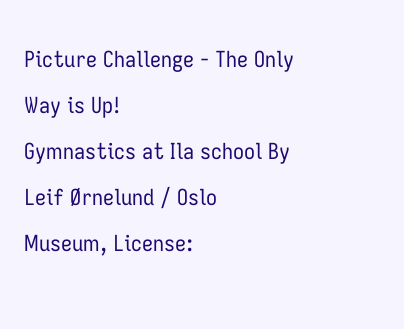Picture Challenge - The Only Way is Up!
Gymnastics at Ila school By Leif Ørnelund / Oslo Museum, License: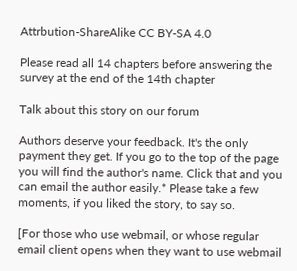Attrbution-ShareAlike CC BY-SA 4.0

Please read all 14 chapters before answering the survey at the end of the 14th chapter

Talk about this story on our forum

Authors deserve your feedback. It's the only payment they get. If you go to the top of the page you will find the author's name. Click that and you can email the author easily.* Please take a few moments, if you liked the story, to say so.

[For those who use webmail, or whose regular email client opens when they want to use webmail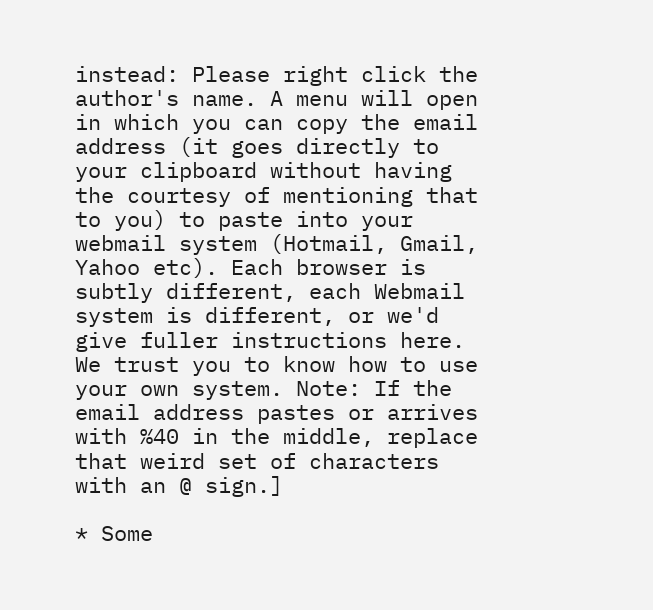instead: Please right click the author's name. A menu will open in which you can copy the email address (it goes directly to your clipboard without having the courtesy of mentioning that to you) to paste into your webmail system (Hotmail, Gmail, Yahoo etc). Each browser is subtly different, each Webmail system is different, or we'd give fuller instructions here. We trust you to know how to use your own system. Note: If the email address pastes or arrives with %40 in the middle, replace that weird set of characters with an @ sign.]

* Some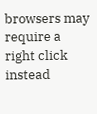browsers may require a right click instead